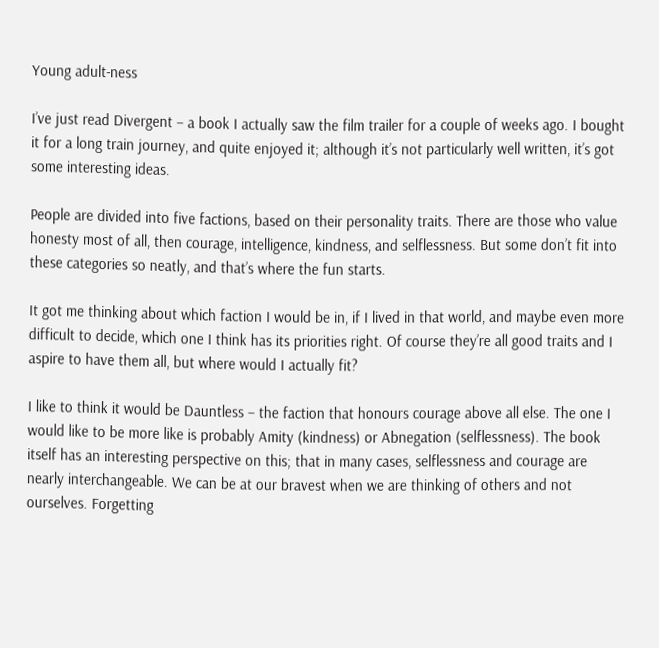Young adult-ness

I’ve just read Divergent – a book I actually saw the film trailer for a couple of weeks ago. I bought it for a long train journey, and quite enjoyed it; although it’s not particularly well written, it’s got some interesting ideas.

People are divided into five factions, based on their personality traits. There are those who value honesty most of all, then courage, intelligence, kindness, and selflessness. But some don’t fit into these categories so neatly, and that’s where the fun starts.

It got me thinking about which faction I would be in, if I lived in that world, and maybe even more difficult to decide, which one I think has its priorities right. Of course they’re all good traits and I aspire to have them all, but where would I actually fit?

I like to think it would be Dauntless – the faction that honours courage above all else. The one I would like to be more like is probably Amity (kindness) or Abnegation (selflessness). The book itself has an interesting perspective on this; that in many cases, selflessness and courage are nearly interchangeable. We can be at our bravest when we are thinking of others and not ourselves. Forgetting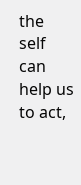the self can help us to act,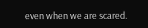even when we are scared.